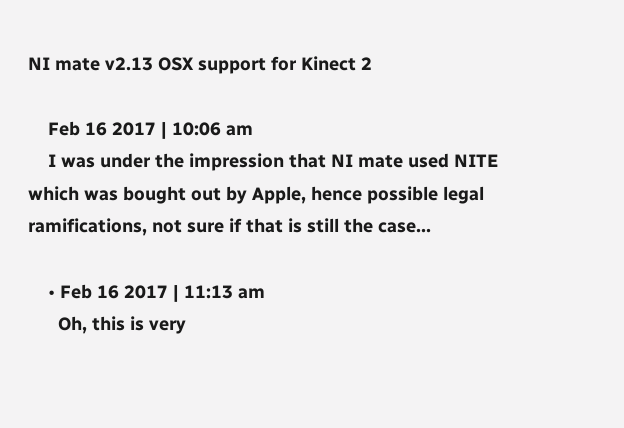NI mate v2.13 OSX support for Kinect 2

    Feb 16 2017 | 10:06 am
    I was under the impression that NI mate used NITE which was bought out by Apple, hence possible legal ramifications, not sure if that is still the case...

    • Feb 16 2017 | 11:13 am
      Oh, this is very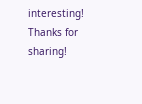interesting! Thanks for sharing!